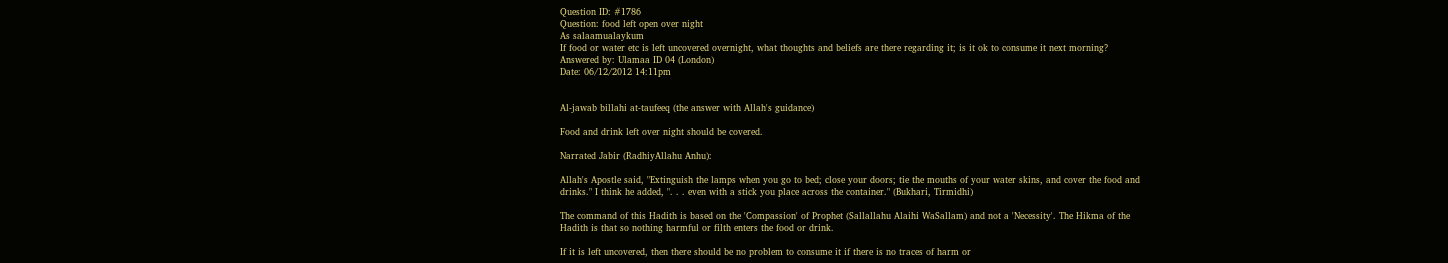Question ID: #1786
Question: food left open over night
As salaamualaykum
If food or water etc is left uncovered overnight, what thoughts and beliefs are there regarding it; is it ok to consume it next morning?
Answered by: Ulamaa ID 04 (London)
Date: 06/12/2012 14:11pm


Al-jawab billahi at-taufeeq (the answer with Allah's guidance)

Food and drink left over night should be covered.

Narrated Jabir (RadhiyAllahu Anhu):

Allah's Apostle said, "Extinguish the lamps when you go to bed; close your doors; tie the mouths of your water skins, and cover the food and drinks." I think he added, ". . . even with a stick you place across the container." (Bukhari, Tirmidhi)

The command of this Hadith is based on the 'Compassion' of Prophet (Sallallahu Alaihi WaSallam) and not a 'Necessity'. The Hikma of the Hadith is that so nothing harmful or filth enters the food or drink.

If it is left uncovered, then there should be no problem to consume it if there is no traces of harm or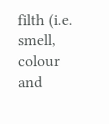filth (i.e. smell, colour and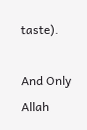taste).

And Only Allah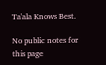Ta'ala Knows Best.

No public notes for this page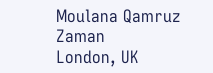Moulana Qamruz Zaman
London, UK